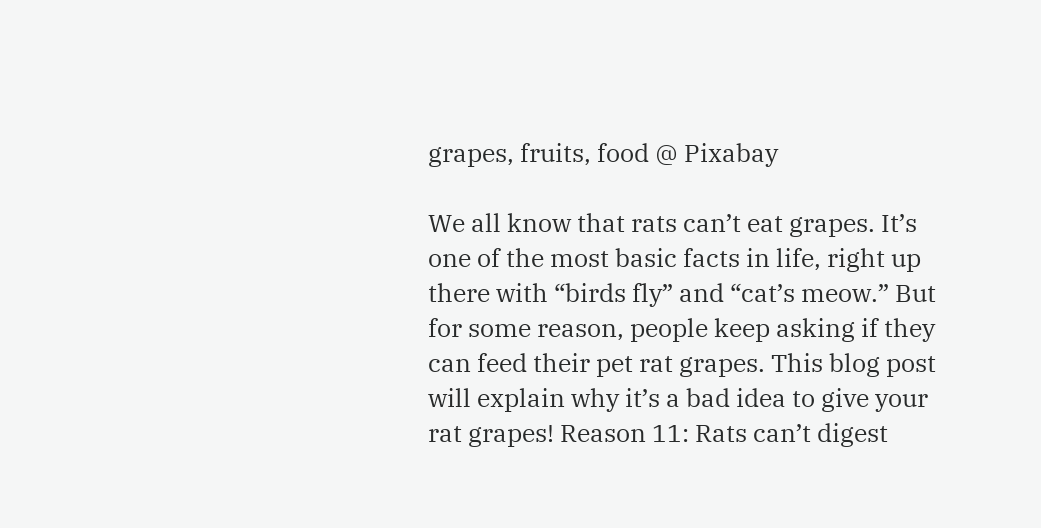grapes, fruits, food @ Pixabay

We all know that rats can’t eat grapes. It’s one of the most basic facts in life, right up there with “birds fly” and “cat’s meow.” But for some reason, people keep asking if they can feed their pet rat grapes. This blog post will explain why it’s a bad idea to give your rat grapes! Reason 11: Rats can’t digest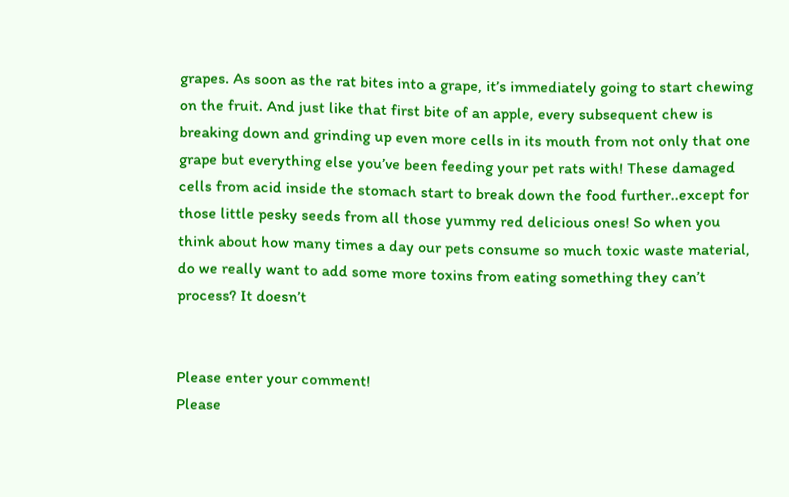grapes. As soon as the rat bites into a grape, it’s immediately going to start chewing on the fruit. And just like that first bite of an apple, every subsequent chew is breaking down and grinding up even more cells in its mouth from not only that one grape but everything else you’ve been feeding your pet rats with! These damaged cells from acid inside the stomach start to break down the food further..except for those little pesky seeds from all those yummy red delicious ones! So when you think about how many times a day our pets consume so much toxic waste material, do we really want to add some more toxins from eating something they can’t process? It doesn’t


Please enter your comment!
Please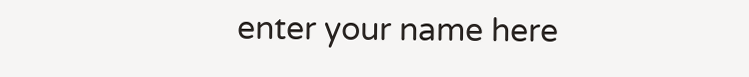enter your name here